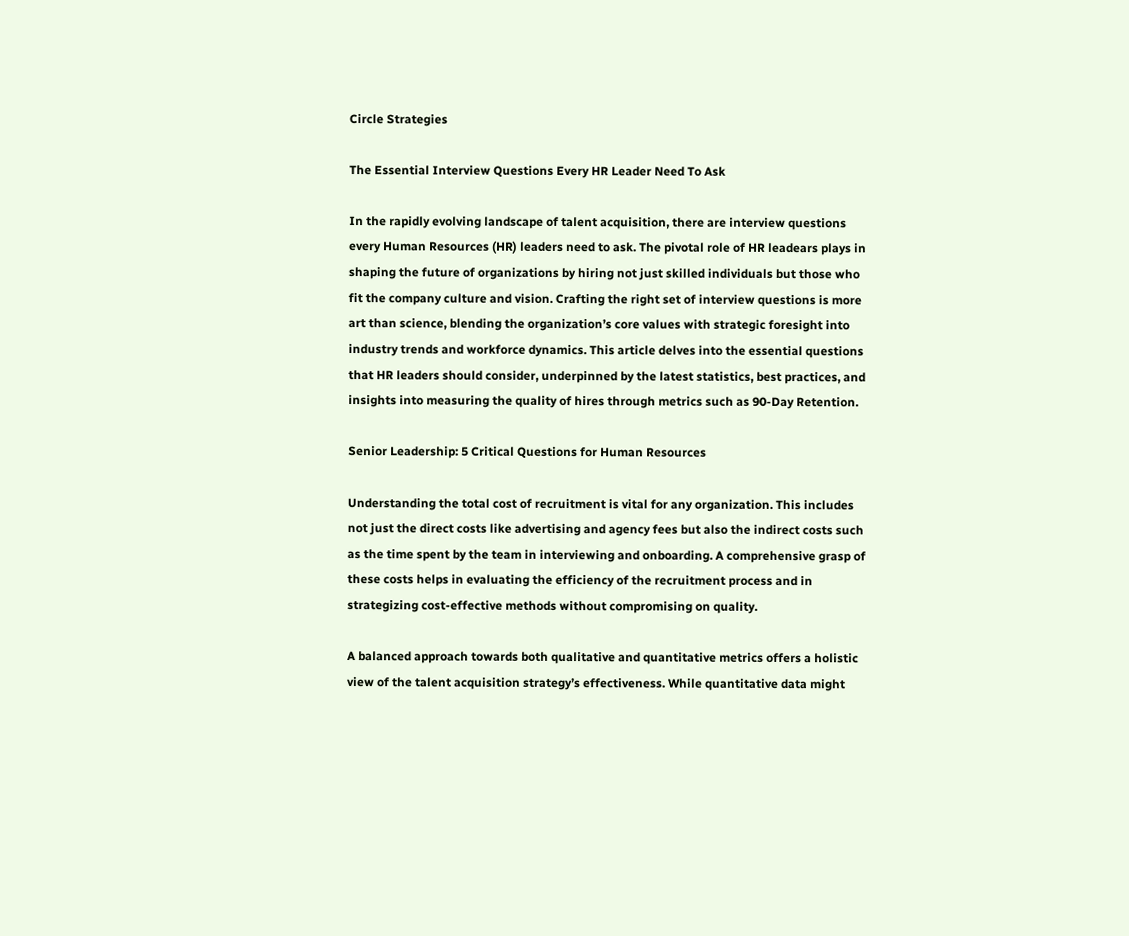Circle Strategies

The Essential Interview Questions Every HR Leader Need To Ask

In the rapidly evolving landscape of talent acquisition, there are interview questions every Human Resources (HR) leaders need to ask. The pivotal role of HR leadears plays in shaping the future of organizations by hiring not just skilled individuals but those who fit the company culture and vision. Crafting the right set of interview questions is more art than science, blending the organization’s core values with strategic foresight into industry trends and workforce dynamics. This article delves into the essential questions that HR leaders should consider, underpinned by the latest statistics, best practices, and insights into measuring the quality of hires through metrics such as 90-Day Retention.

Senior Leadership: 5 Critical Questions for Human Resources

Understanding the total cost of recruitment is vital for any organization. This includes not just the direct costs like advertising and agency fees but also the indirect costs such as the time spent by the team in interviewing and onboarding. A comprehensive grasp of these costs helps in evaluating the efficiency of the recruitment process and in strategizing cost-effective methods without compromising on quality.

A balanced approach towards both qualitative and quantitative metrics offers a holistic view of the talent acquisition strategy’s effectiveness. While quantitative data might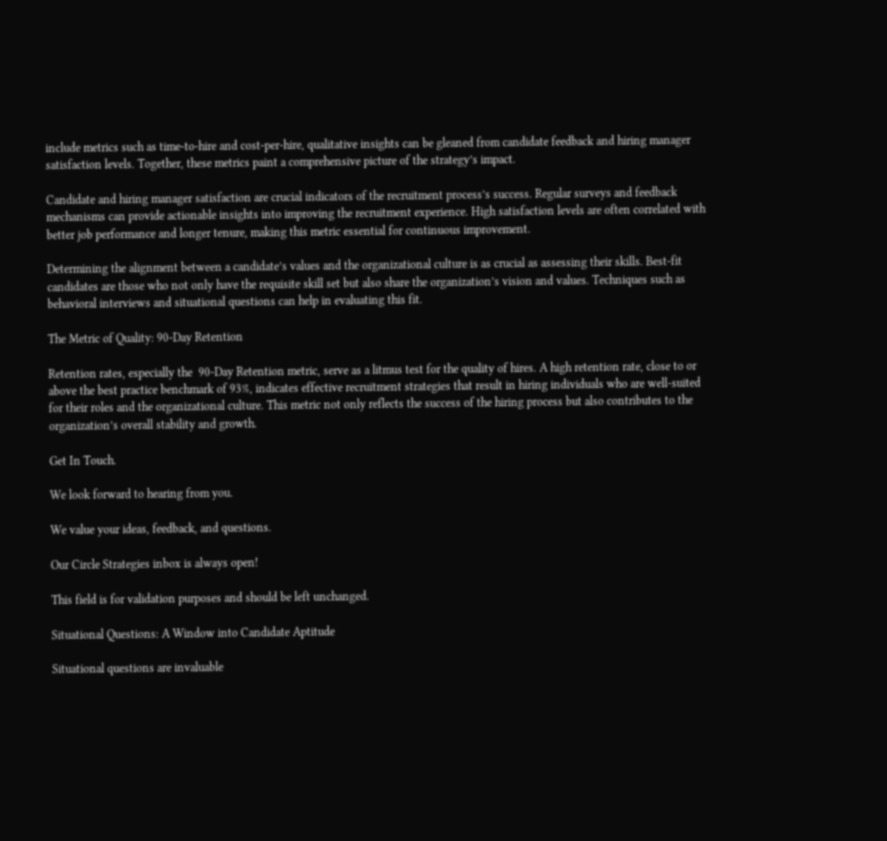include metrics such as time-to-hire and cost-per-hire, qualitative insights can be gleaned from candidate feedback and hiring manager satisfaction levels. Together, these metrics paint a comprehensive picture of the strategy’s impact.

Candidate and hiring manager satisfaction are crucial indicators of the recruitment process’s success. Regular surveys and feedback mechanisms can provide actionable insights into improving the recruitment experience. High satisfaction levels are often correlated with better job performance and longer tenure, making this metric essential for continuous improvement.

Determining the alignment between a candidate’s values and the organizational culture is as crucial as assessing their skills. Best-fit candidates are those who not only have the requisite skill set but also share the organization’s vision and values. Techniques such as behavioral interviews and situational questions can help in evaluating this fit.

The Metric of Quality: 90-Day Retention

Retention rates, especially the  90-Day Retention metric, serve as a litmus test for the quality of hires. A high retention rate, close to or above the best practice benchmark of 93%, indicates effective recruitment strategies that result in hiring individuals who are well-suited for their roles and the organizational culture. This metric not only reflects the success of the hiring process but also contributes to the organization’s overall stability and growth.

Get In Touch.

We look forward to hearing from you.

We value your ideas, feedback, and questions.

Our Circle Strategies inbox is always open!

This field is for validation purposes and should be left unchanged.

Situational Questions: A Window into Candidate Aptitude

Situational questions are invaluable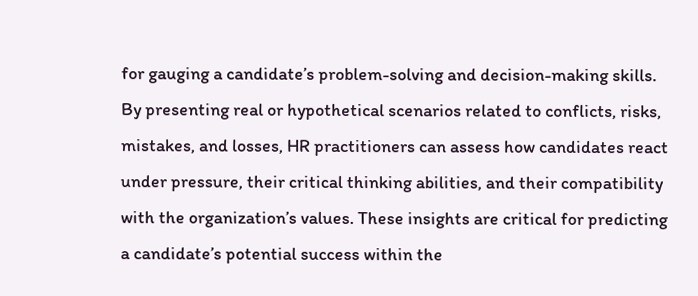for gauging a candidate’s problem-solving and decision-making skills. By presenting real or hypothetical scenarios related to conflicts, risks, mistakes, and losses, HR practitioners can assess how candidates react under pressure, their critical thinking abilities, and their compatibility with the organization’s values. These insights are critical for predicting a candidate’s potential success within the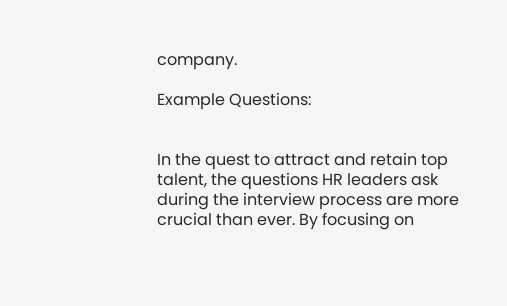company.

Example Questions:


In the quest to attract and retain top talent, the questions HR leaders ask during the interview process are more crucial than ever. By focusing on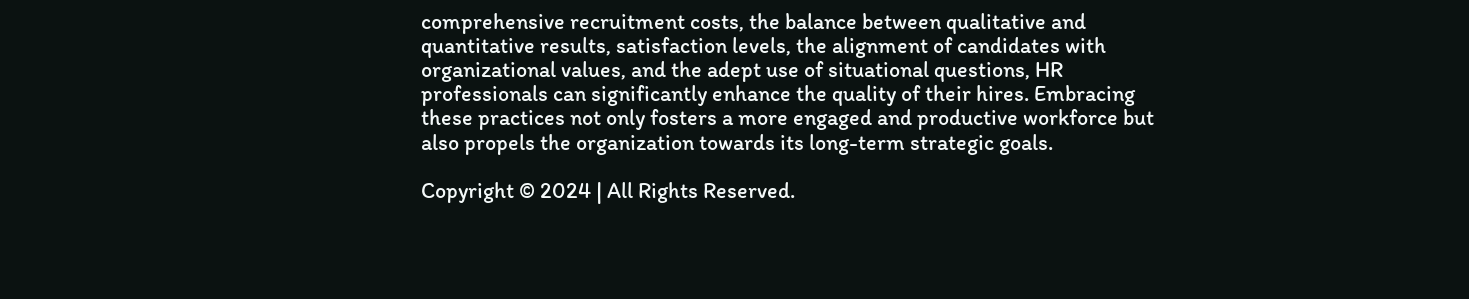comprehensive recruitment costs, the balance between qualitative and quantitative results, satisfaction levels, the alignment of candidates with organizational values, and the adept use of situational questions, HR professionals can significantly enhance the quality of their hires. Embracing these practices not only fosters a more engaged and productive workforce but also propels the organization towards its long-term strategic goals.

Copyright © 2024 | All Rights Reserved.